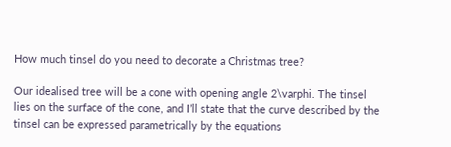How much tinsel do you need to decorate a Christmas tree?

Our idealised tree will be a cone with opening angle 2\varphi. The tinsel lies on the surface of the cone, and I’ll state that the curve described by the tinsel can be expressed parametrically by the equations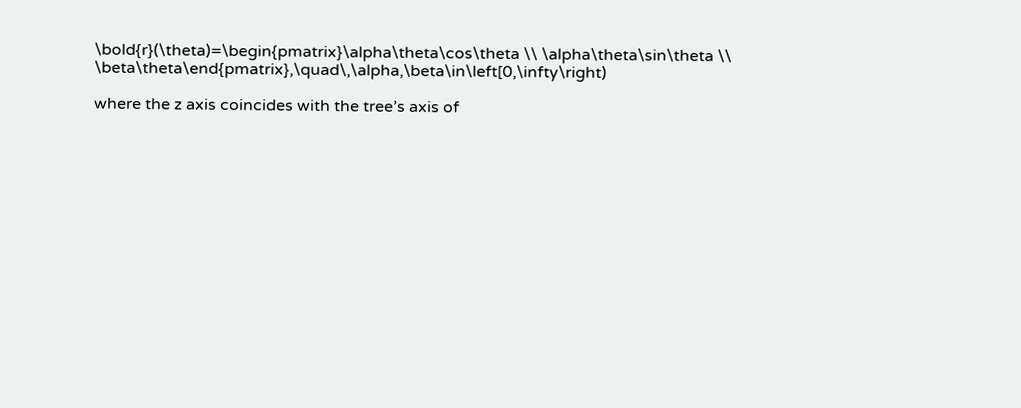\bold{r}(\theta)=\begin{pmatrix}\alpha\theta\cos\theta \\ \alpha\theta\sin\theta \\ \beta\theta\end{pmatrix},\quad\,\alpha,\beta\in\left[0,\infty\right)

where the z axis coincides with the tree’s axis of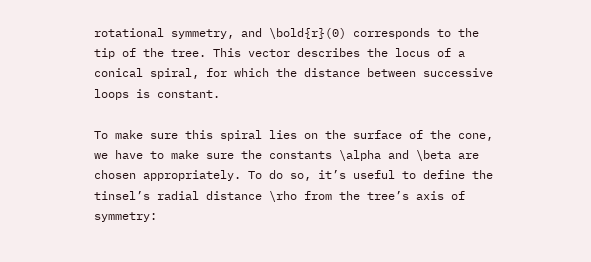rotational symmetry, and \bold{r}(0) corresponds to the tip of the tree. This vector describes the locus of a conical spiral, for which the distance between successive loops is constant.

To make sure this spiral lies on the surface of the cone, we have to make sure the constants \alpha and \beta are chosen appropriately. To do so, it’s useful to define the tinsel’s radial distance \rho from the tree’s axis of symmetry: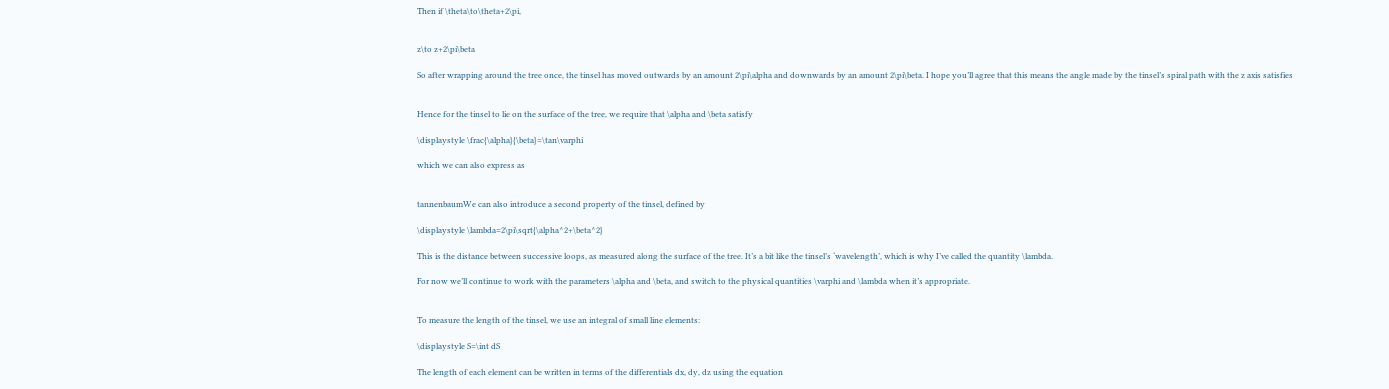Then if \theta\to\theta+2\pi,


z\to z+2\pi\beta

So after wrapping around the tree once, the tinsel has moved outwards by an amount 2\pi\alpha and downwards by an amount 2\pi\beta. I hope you’ll agree that this means the angle made by the tinsel’s spiral path with the z axis satisfies


Hence for the tinsel to lie on the surface of the tree, we require that \alpha and \beta satisfy

\displaystyle \frac{\alpha}{\beta}=\tan\varphi

which we can also express as


tannenbaumWe can also introduce a second property of the tinsel, defined by

\displaystyle \lambda=2\pi\sqrt{\alpha^2+\beta^2}

This is the distance between successive loops, as measured along the surface of the tree. It’s a bit like the tinsel’s ‘wavelength’, which is why I’ve called the quantity \lambda.

For now we’ll continue to work with the parameters \alpha and \beta, and switch to the physical quantities \varphi and \lambda when it’s appropriate.


To measure the length of the tinsel, we use an integral of small line elements:

\displaystyle S=\int dS

The length of each element can be written in terms of the differentials dx, dy, dz using the equation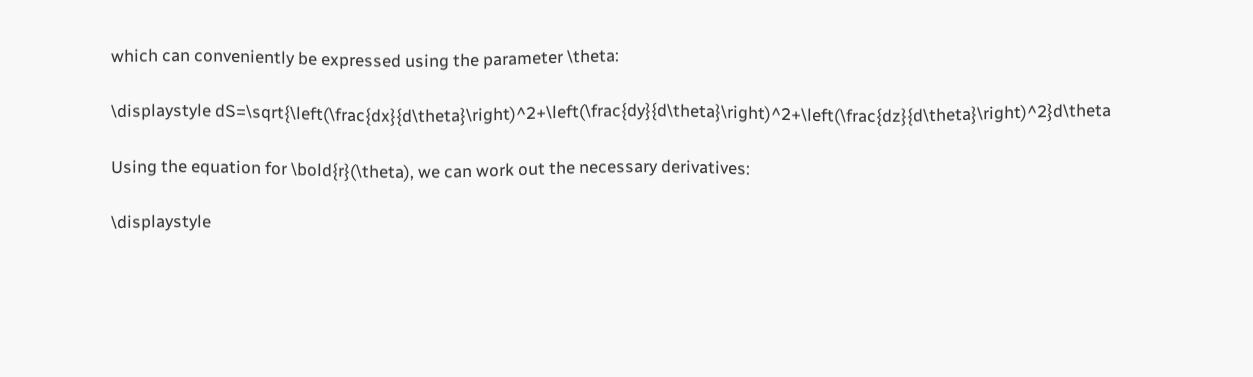which can conveniently be expressed using the parameter \theta:

\displaystyle dS=\sqrt{\left(\frac{dx}{d\theta}\right)^2+\left(\frac{dy}{d\theta}\right)^2+\left(\frac{dz}{d\theta}\right)^2}d\theta

Using the equation for \bold{r}(\theta), we can work out the necessary derivatives:

\displaystyle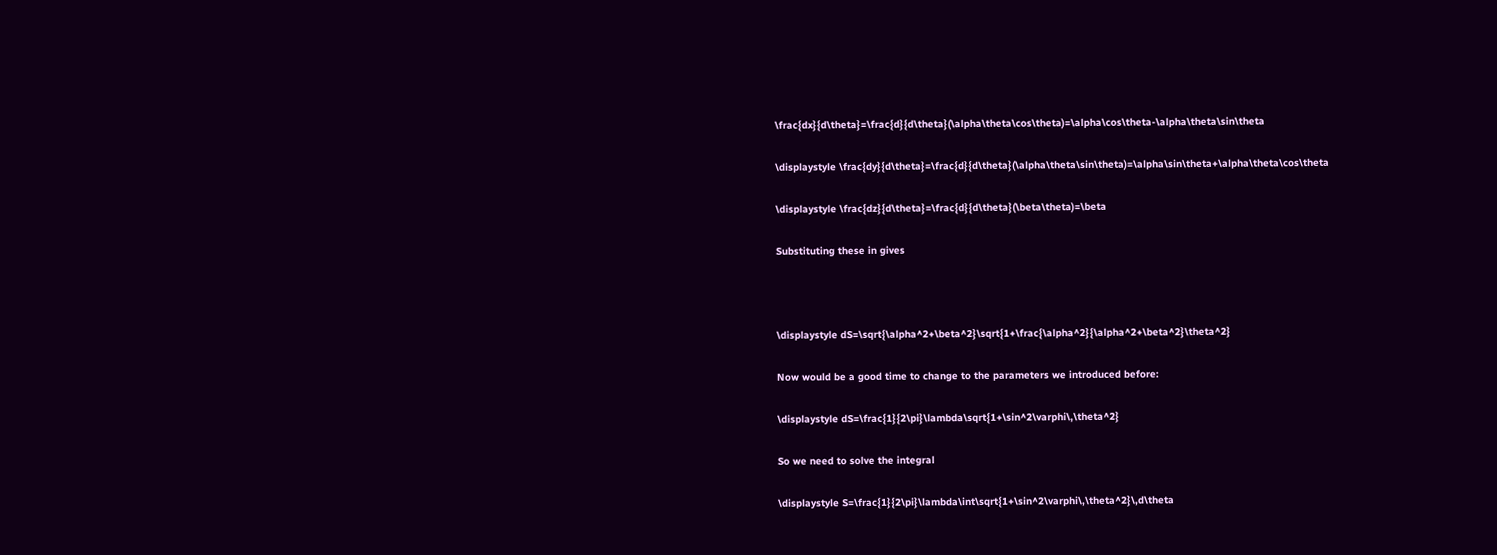\frac{dx}{d\theta}=\frac{d}{d\theta}(\alpha\theta\cos\theta)=\alpha\cos\theta-\alpha\theta\sin\theta

\displaystyle \frac{dy}{d\theta}=\frac{d}{d\theta}(\alpha\theta\sin\theta)=\alpha\sin\theta+\alpha\theta\cos\theta

\displaystyle \frac{dz}{d\theta}=\frac{d}{d\theta}(\beta\theta)=\beta

Substituting these in gives



\displaystyle dS=\sqrt{\alpha^2+\beta^2}\sqrt{1+\frac{\alpha^2}{\alpha^2+\beta^2}\theta^2}

Now would be a good time to change to the parameters we introduced before:

\displaystyle dS=\frac{1}{2\pi}\lambda\sqrt{1+\sin^2\varphi\,\theta^2}

So we need to solve the integral

\displaystyle S=\frac{1}{2\pi}\lambda\int\sqrt{1+\sin^2\varphi\,\theta^2}\,d\theta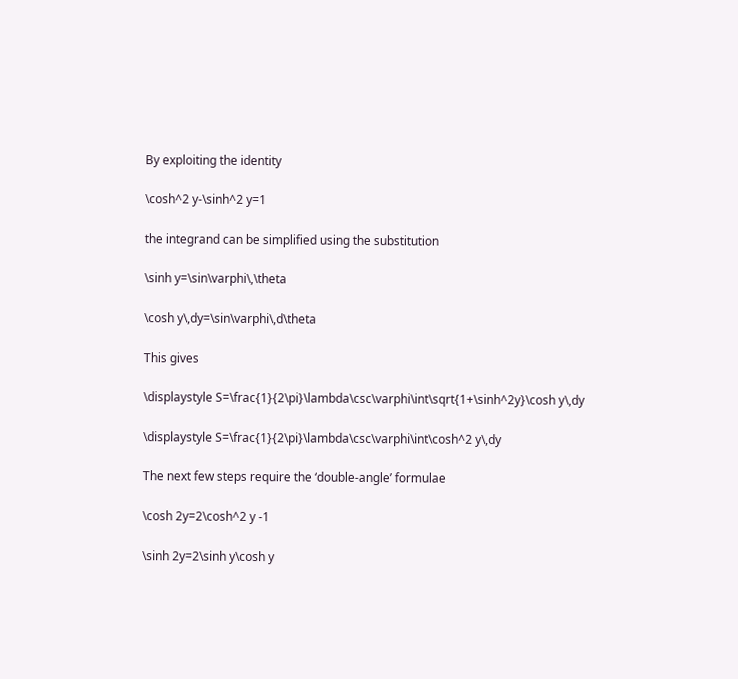By exploiting the identity

\cosh^2 y-\sinh^2 y=1

the integrand can be simplified using the substitution

\sinh y=\sin\varphi\,\theta

\cosh y\,dy=\sin\varphi\,d\theta

This gives

\displaystyle S=\frac{1}{2\pi}\lambda\csc\varphi\int\sqrt{1+\sinh^2y}\cosh y\,dy

\displaystyle S=\frac{1}{2\pi}\lambda\csc\varphi\int\cosh^2 y\,dy

The next few steps require the ‘double-angle’ formulae

\cosh 2y=2\cosh^2 y -1

\sinh 2y=2\sinh y\cosh y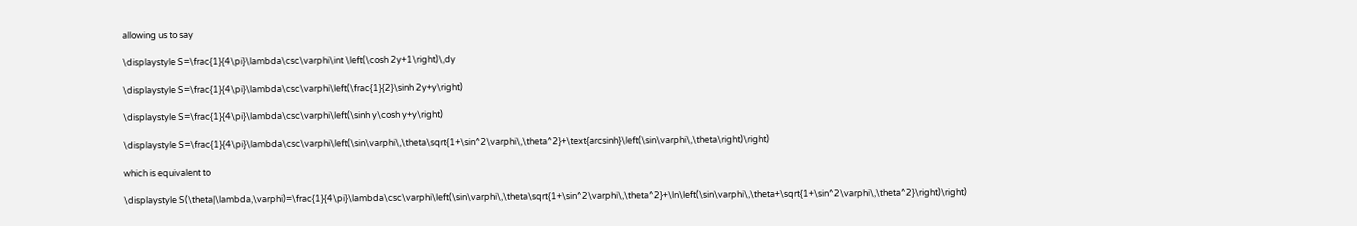allowing us to say

\displaystyle S=\frac{1}{4\pi}\lambda\csc\varphi\int \left(\cosh 2y+1\right)\,dy

\displaystyle S=\frac{1}{4\pi}\lambda\csc\varphi\left(\frac{1}{2}\sinh 2y+y\right)

\displaystyle S=\frac{1}{4\pi}\lambda\csc\varphi\left(\sinh y\cosh y+y\right)

\displaystyle S=\frac{1}{4\pi}\lambda\csc\varphi\left(\sin\varphi\,\theta\sqrt{1+\sin^2\varphi\,\theta^2}+\text{arcsinh}\left(\sin\varphi\,\theta\right)\right)

which is equivalent to

\displaystyle S(\theta|\lambda,\varphi)=\frac{1}{4\pi}\lambda\csc\varphi\left(\sin\varphi\,\theta\sqrt{1+\sin^2\varphi\,\theta^2}+\ln\left(\sin\varphi\,\theta+\sqrt{1+\sin^2\varphi\,\theta^2}\right)\right)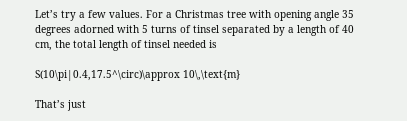Let’s try a few values. For a Christmas tree with opening angle 35 degrees adorned with 5 turns of tinsel separated by a length of 40 cm, the total length of tinsel needed is

S(10\pi|0.4,17.5^\circ)\approx 10\,\text{m}

That’s just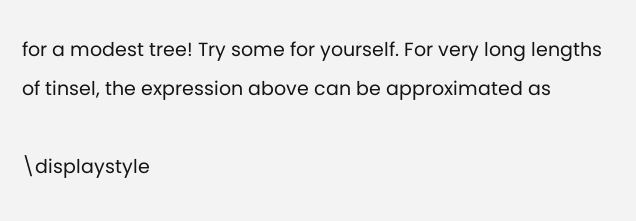for a modest tree! Try some for yourself. For very long lengths of tinsel, the expression above can be approximated as

\displaystyle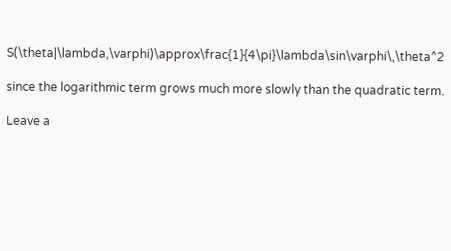S(\theta|\lambda,\varphi)\approx\frac{1}{4\pi}\lambda\sin\varphi\,\theta^2

since the logarithmic term grows much more slowly than the quadratic term.

Leave a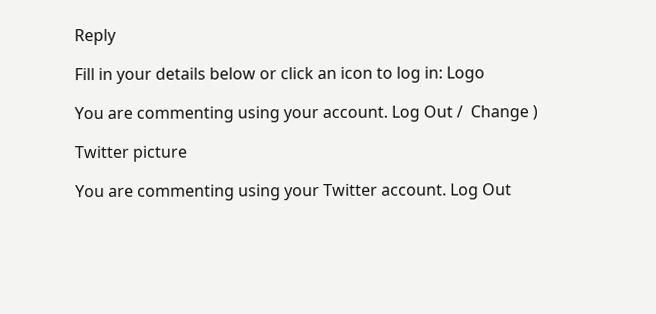Reply

Fill in your details below or click an icon to log in: Logo

You are commenting using your account. Log Out /  Change )

Twitter picture

You are commenting using your Twitter account. Log Out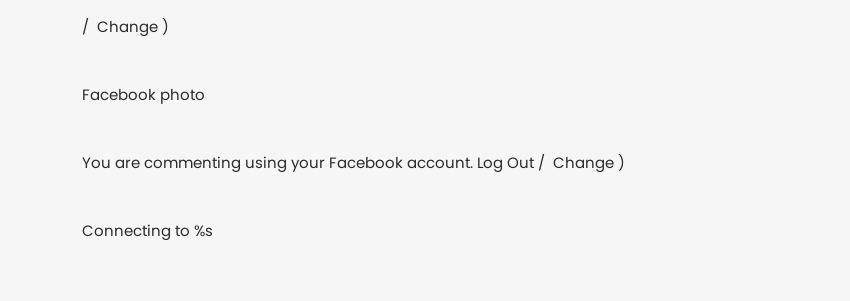/  Change )

Facebook photo

You are commenting using your Facebook account. Log Out /  Change )

Connecting to %s